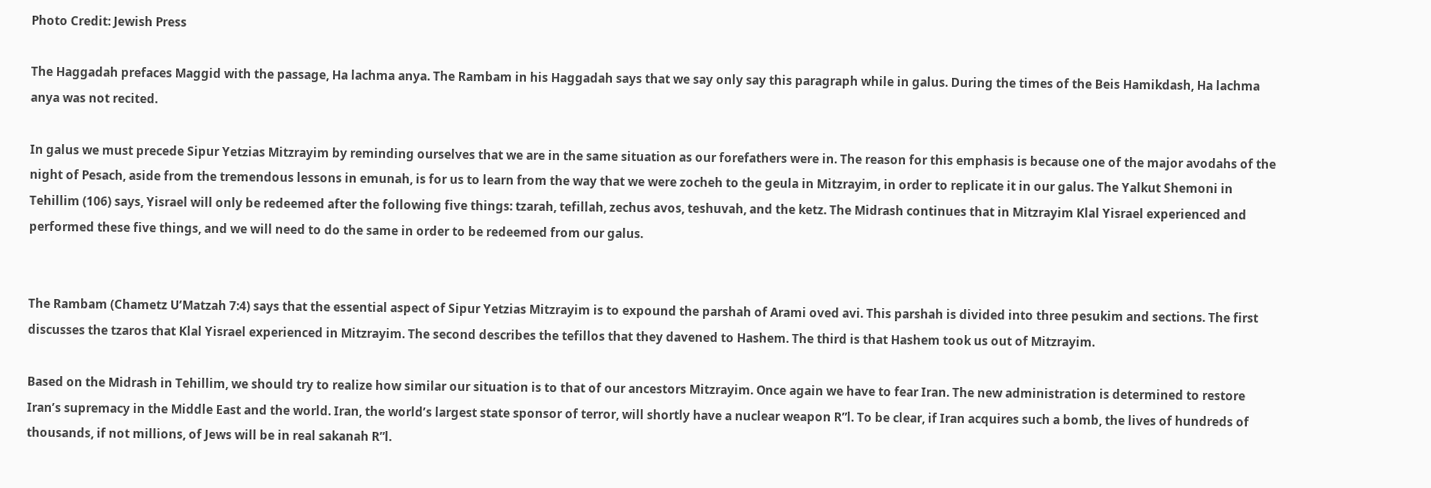Photo Credit: Jewish Press

The Haggadah prefaces Maggid with the passage, Ha lachma anya. The Rambam in his Haggadah says that we say only say this paragraph while in galus. During the times of the Beis Hamikdash, Ha lachma anya was not recited.

In galus we must precede Sipur Yetzias Mitzrayim by reminding ourselves that we are in the same situation as our forefathers were in. The reason for this emphasis is because one of the major avodahs of the night of Pesach, aside from the tremendous lessons in emunah, is for us to learn from the way that we were zocheh to the geula in Mitzrayim, in order to replicate it in our galus. The Yalkut Shemoni in Tehillim (106) says, Yisrael will only be redeemed after the following five things: tzarah, tefillah, zechus avos, teshuvah, and the ketz. The Midrash continues that in Mitzrayim Klal Yisrael experienced and performed these five things, and we will need to do the same in order to be redeemed from our galus.


The Rambam (Chametz U’Matzah 7:4) says that the essential aspect of Sipur Yetzias Mitzrayim is to expound the parshah of Arami oved avi. This parshah is divided into three pesukim and sections. The first discusses the tzaros that Klal Yisrael experienced in Mitzrayim. The second describes the tefillos that they davened to Hashem. The third is that Hashem took us out of Mitzrayim.

Based on the Midrash in Tehillim, we should try to realize how similar our situation is to that of our ancestors Mitzrayim. Once again we have to fear Iran. The new administration is determined to restore Iran’s supremacy in the Middle East and the world. Iran, the world’s largest state sponsor of terror, will shortly have a nuclear weapon R”l. To be clear, if Iran acquires such a bomb, the lives of hundreds of thousands, if not millions, of Jews will be in real sakanah R”l.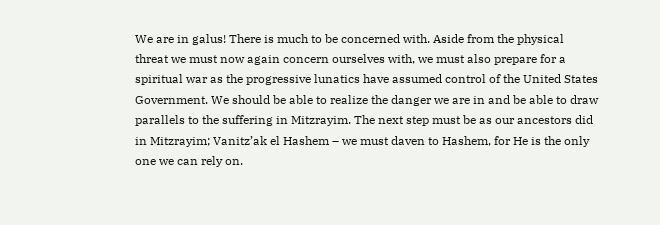We are in galus! There is much to be concerned with. Aside from the physical threat we must now again concern ourselves with, we must also prepare for a spiritual war as the progressive lunatics have assumed control of the United States Government. We should be able to realize the danger we are in and be able to draw parallels to the suffering in Mitzrayim. The next step must be as our ancestors did in Mitzrayim; Vanitz’ak el Hashem – we must daven to Hashem, for He is the only one we can rely on.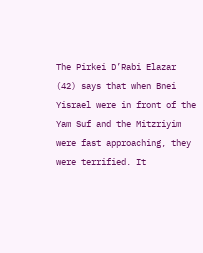The Pirkei D’Rabi Elazar (42) says that when Bnei Yisrael were in front of the Yam Suf and the Mitzriyim were fast approaching, they were terrified. It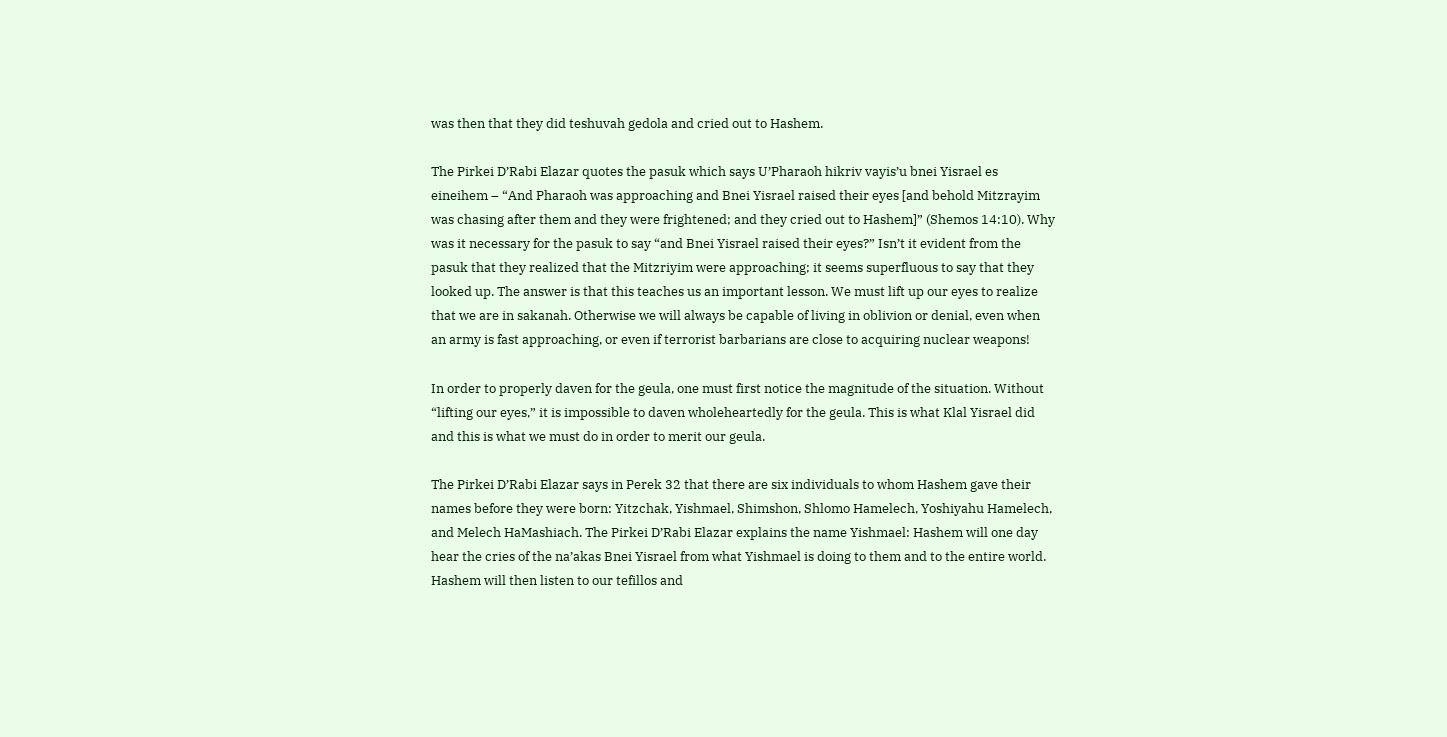was then that they did teshuvah gedola and cried out to Hashem.

The Pirkei D’Rabi Elazar quotes the pasuk which says U’Pharaoh hikriv vayis’u bnei Yisrael es eineihem – “And Pharaoh was approaching and Bnei Yisrael raised their eyes [and behold Mitzrayim was chasing after them and they were frightened; and they cried out to Hashem]” (Shemos 14:10). Why was it necessary for the pasuk to say “and Bnei Yisrael raised their eyes?” Isn’t it evident from the pasuk that they realized that the Mitzriyim were approaching; it seems superfluous to say that they looked up. The answer is that this teaches us an important lesson. We must lift up our eyes to realize that we are in sakanah. Otherwise we will always be capable of living in oblivion or denial, even when an army is fast approaching, or even if terrorist barbarians are close to acquiring nuclear weapons!

In order to properly daven for the geula, one must first notice the magnitude of the situation. Without “lifting our eyes,” it is impossible to daven wholeheartedly for the geula. This is what Klal Yisrael did and this is what we must do in order to merit our geula.

The Pirkei D’Rabi Elazar says in Perek 32 that there are six individuals to whom Hashem gave their names before they were born: Yitzchak, Yishmael, Shimshon, Shlomo Hamelech, Yoshiyahu Hamelech, and Melech HaMashiach. The Pirkei D’Rabi Elazar explains the name Yishmael: Hashem will one day hear the cries of the na’akas Bnei Yisrael from what Yishmael is doing to them and to the entire world. Hashem will then listen to our tefillos and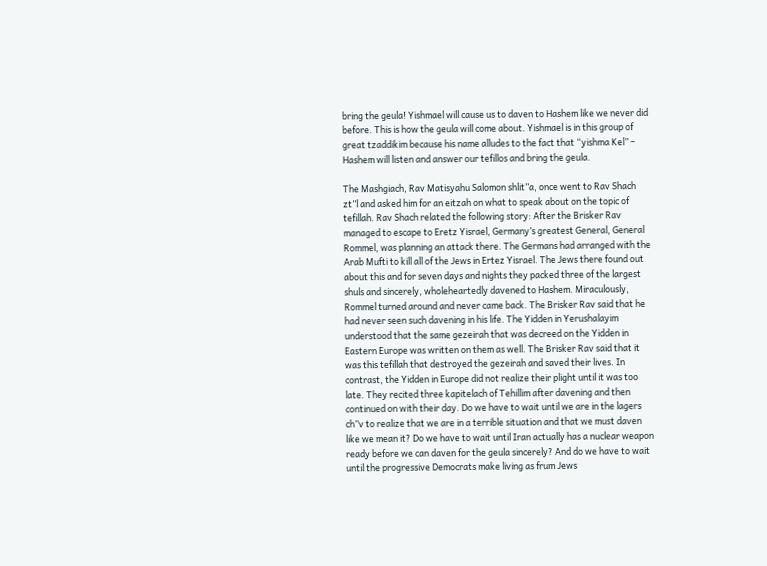bring the geula! Yishmael will cause us to daven to Hashem like we never did before. This is how the geula will come about. Yishmael is in this group of great tzaddikim because his name alludes to the fact that “yishma Kel” – Hashem will listen and answer our tefillos and bring the geula.

The Mashgiach, Rav Matisyahu Salomon shlit”a, once went to Rav Shach zt”l and asked him for an eitzah on what to speak about on the topic of tefillah. Rav Shach related the following story: After the Brisker Rav managed to escape to Eretz Yisrael, Germany’s greatest General, General Rommel, was planning an attack there. The Germans had arranged with the Arab Mufti to kill all of the Jews in Ertez Yisrael. The Jews there found out about this and for seven days and nights they packed three of the largest shuls and sincerely, wholeheartedly davened to Hashem. Miraculously, Rommel turned around and never came back. The Brisker Rav said that he had never seen such davening in his life. The Yidden in Yerushalayim understood that the same gezeirah that was decreed on the Yidden in Eastern Europe was written on them as well. The Brisker Rav said that it was this tefillah that destroyed the gezeirah and saved their lives. In contrast, the Yidden in Europe did not realize their plight until it was too late. They recited three kapitelach of Tehillim after davening and then continued on with their day. Do we have to wait until we are in the lagers ch”v to realize that we are in a terrible situation and that we must daven like we mean it? Do we have to wait until Iran actually has a nuclear weapon ready before we can daven for the geula sincerely? And do we have to wait until the progressive Democrats make living as frum Jews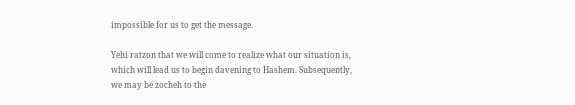impossible for us to get the message.

Yehi ratzon that we will come to realize what our situation is, which will lead us to begin davening to Hashem. Subsequently, we may be zocheh to the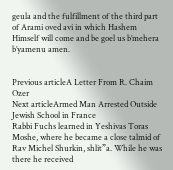geula and the fulfillment of the third part of Arami oved avi in which Hashem Himself will come and be goel us b’mehera b’yamenu amen.


Previous articleA Letter From R. Chaim Ozer
Next articleArmed Man Arrested Outside Jewish School in France
Rabbi Fuchs learned in Yeshivas Toras Moshe, where he became a close talmid of Rav Michel Shurkin, shlit”a. While he was there he received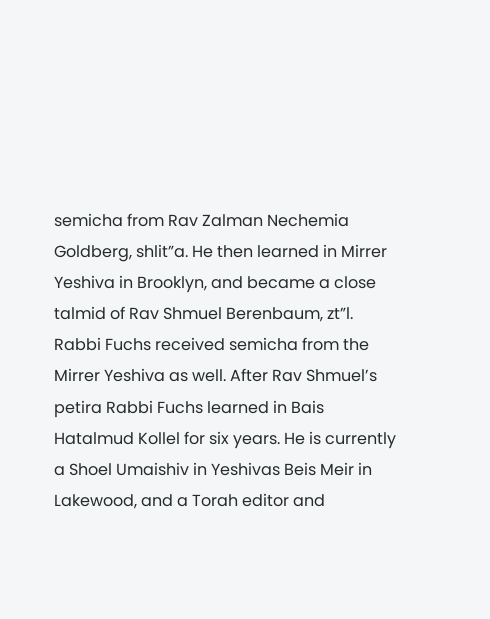semicha from Rav Zalman Nechemia Goldberg, shlit”a. He then learned in Mirrer Yeshiva in Brooklyn, and became a close talmid of Rav Shmuel Berenbaum, zt”l. Rabbi Fuchs received semicha from the Mirrer Yeshiva as well. After Rav Shmuel’s petira Rabbi Fuchs learned in Bais Hatalmud Kollel for six years. He is currently a Shoel Umaishiv in Yeshivas Beis Meir in Lakewood, and a Torah editor and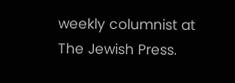weekly columnist at The Jewish Press.